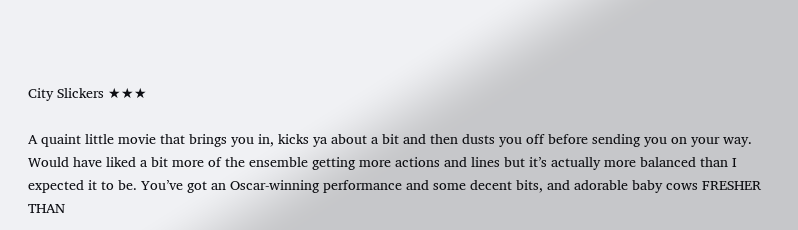City Slickers ★★★

A quaint little movie that brings you in, kicks ya about a bit and then dusts you off before sending you on your way. Would have liked a bit more of the ensemble getting more actions and lines but it’s actually more balanced than I expected it to be. You’ve got an Oscar-winning performance and some decent bits, and adorable baby cows FRESHER THAN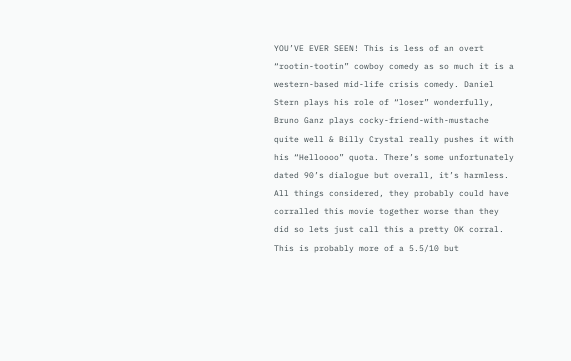YOU’VE EVER SEEN! This is less of an overt “rootin-tootin” cowboy comedy as so much it is a western-based mid-life crisis comedy. Daniel Stern plays his role of “loser” wonderfully, Bruno Ganz plays cocky-friend-with-mustache quite well & Billy Crystal really pushes it with his “Helloooo” quota. There’s some unfortunately dated 90’s dialogue but overall, it’s harmless. All things considered, they probably could have corralled this movie together worse than they did so lets just call this a pretty OK corral. This is probably more of a 5.5/10 but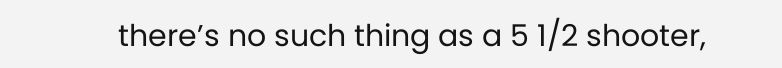there’s no such thing as a 5 1/2 shooter,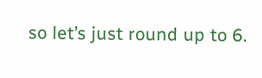so let’s just round up to 6.